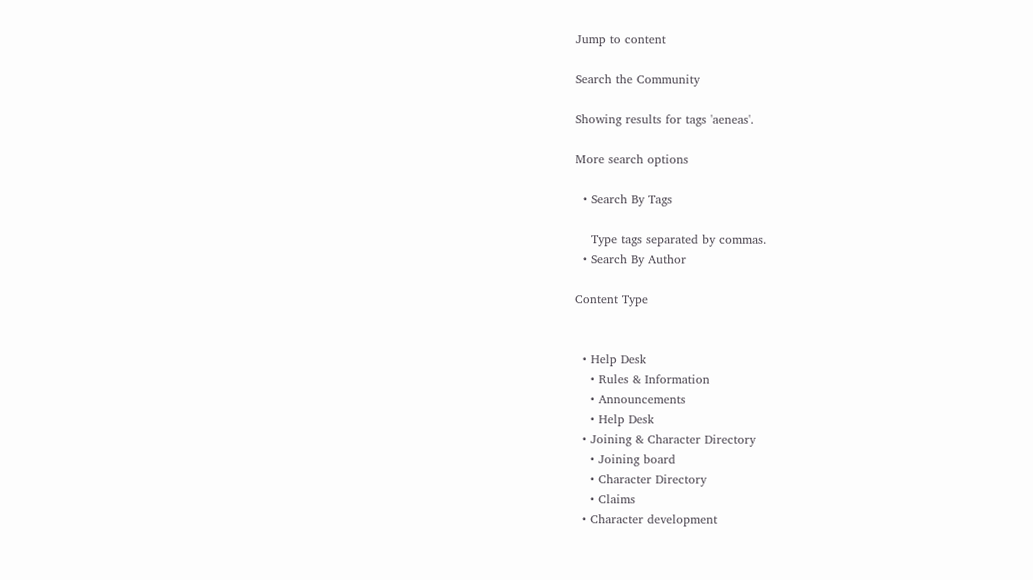Jump to content

Search the Community

Showing results for tags 'aeneas'.

More search options

  • Search By Tags

    Type tags separated by commas.
  • Search By Author

Content Type


  • Help Desk
    • Rules & Information
    • Announcements
    • Help Desk
  • Joining & Character Directory
    • Joining board
    • Character Directory
    • Claims
  • Character development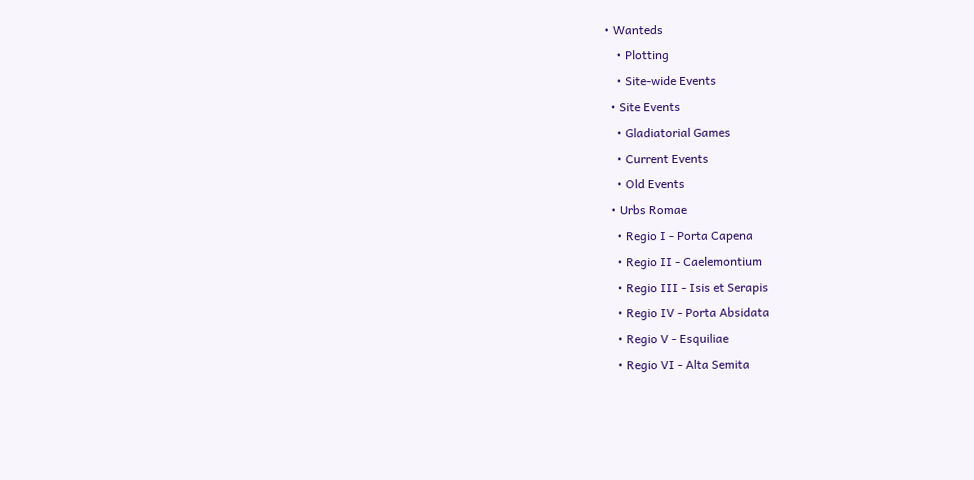• Wanteds
    • Plotting
    • Site-wide Events
  • Site Events
    • Gladiatorial Games
    • Current Events
    • Old Events
  • Urbs Romae
    • Regio I - Porta Capena
    • Regio II - Caelemontium
    • Regio III - Isis et Serapis
    • Regio IV - Porta Absidata
    • Regio V - Esquiliae
    • Regio VI - Alta Semita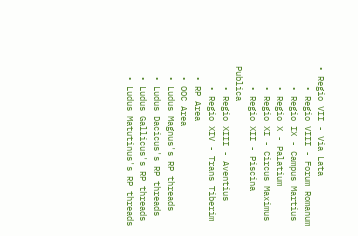• Regio VII - Via Lata
    • Regio VIII - Forum Romanum
    • Regio IX - Campus Martius
    • Regio X - Palatium
    • Regio XI - Circus Maximus
    • Regio XII - Piscina Publica
    • Regio XIII - Aventius
    • Regio XIV - Trans Tiberim
  • RP Area
  • OOC Area
  • Ludus Magnus's RP threads
  • Ludus Dacicus's RP threads
  • Ludus Gallicus's RP threads
  • Ludus Matutinus's RP threads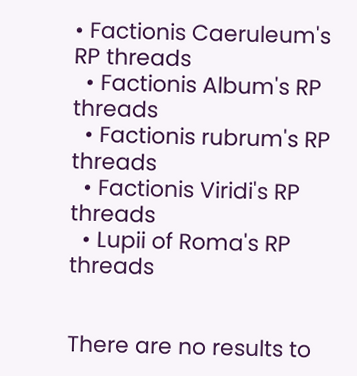• Factionis Caeruleum's RP threads
  • Factionis Album's RP threads
  • Factionis rubrum's RP threads
  • Factionis Viridi's RP threads
  • Lupii of Roma's RP threads


There are no results to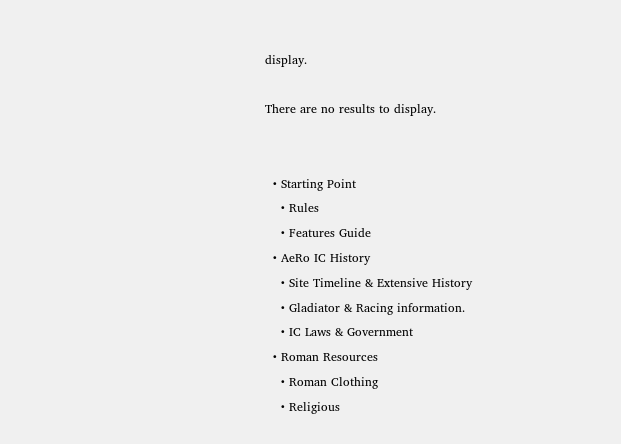display.

There are no results to display.


  • Starting Point
    • Rules
    • Features Guide
  • AeRo IC History
    • Site Timeline & Extensive History
    • Gladiator & Racing information.
    • IC Laws & Government
  • Roman Resources
    • Roman Clothing
    • Religious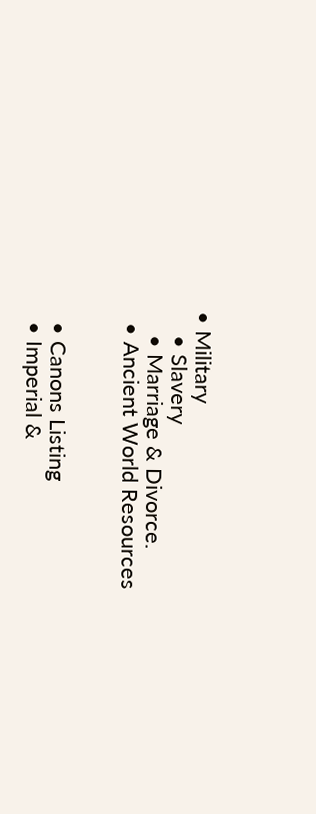• Military
    • Slavery
    • Marriage & Divorce.
  • Ancient World Resources


  • Canons Listing
  • Imperial &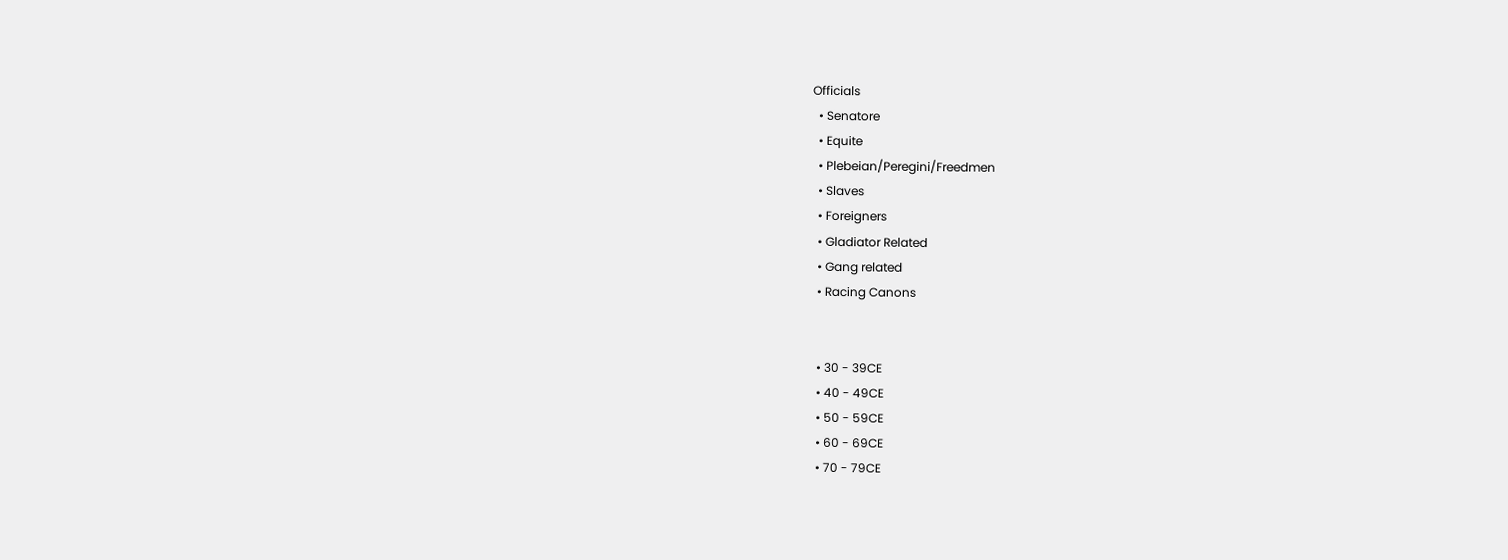Officials
  • Senatore
  • Equite
  • Plebeian/Peregini/Freedmen
  • Slaves
  • Foreigners
  • Gladiator Related
  • Gang related
  • Racing Canons


  • 30 - 39CE
  • 40 - 49CE
  • 50 - 59CE
  • 60 - 69CE
  • 70 - 79CE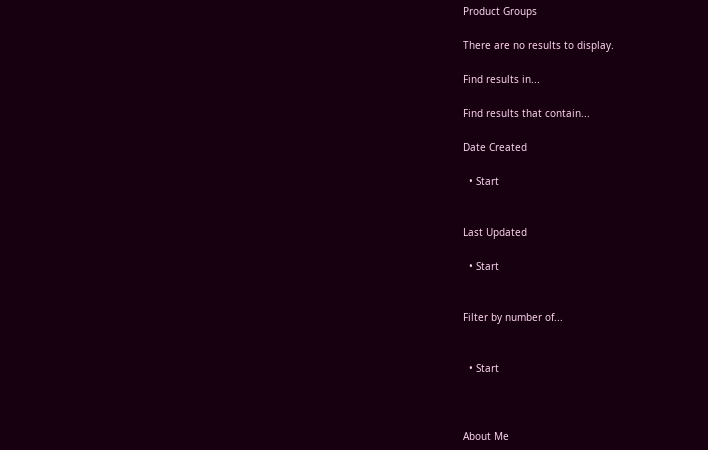Product Groups

There are no results to display.

Find results in...

Find results that contain...

Date Created

  • Start


Last Updated

  • Start


Filter by number of...


  • Start



About Me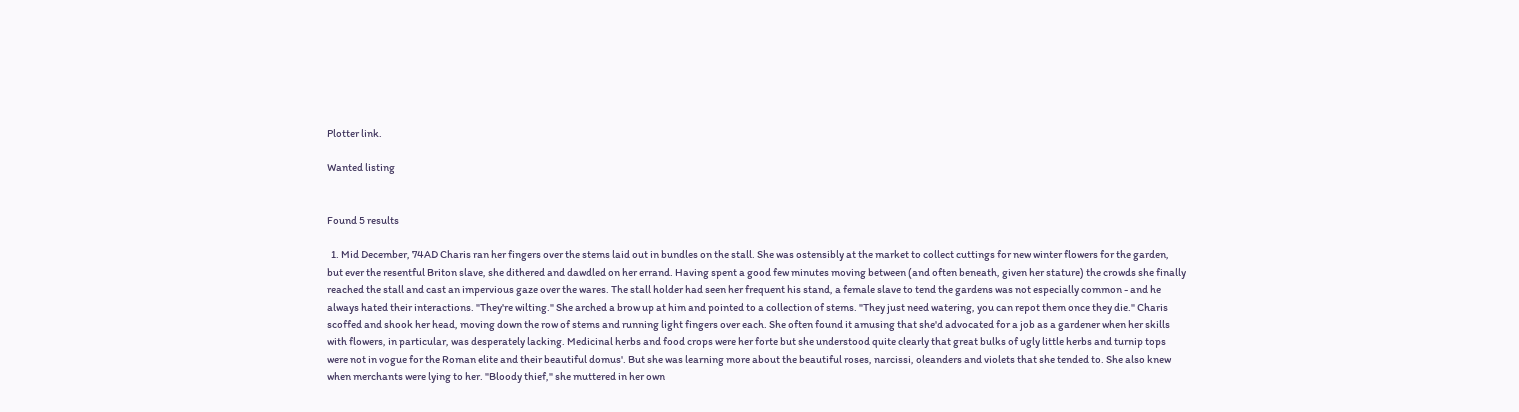Plotter link.

Wanted listing


Found 5 results

  1. Mid December, 74AD Charis ran her fingers over the stems laid out in bundles on the stall. She was ostensibly at the market to collect cuttings for new winter flowers for the garden, but ever the resentful Briton slave, she dithered and dawdled on her errand. Having spent a good few minutes moving between (and often beneath, given her stature) the crowds she finally reached the stall and cast an impervious gaze over the wares. The stall holder had seen her frequent his stand, a female slave to tend the gardens was not especially common - and he always hated their interactions. "They're wilting." She arched a brow up at him and pointed to a collection of stems. "They just need watering, you can repot them once they die." Charis scoffed and shook her head, moving down the row of stems and running light fingers over each. She often found it amusing that she'd advocated for a job as a gardener when her skills with flowers, in particular, was desperately lacking. Medicinal herbs and food crops were her forte but she understood quite clearly that great bulks of ugly little herbs and turnip tops were not in vogue for the Roman elite and their beautiful domus'. But she was learning more about the beautiful roses, narcissi, oleanders and violets that she tended to. She also knew when merchants were lying to her. "Bloody thief," she muttered in her own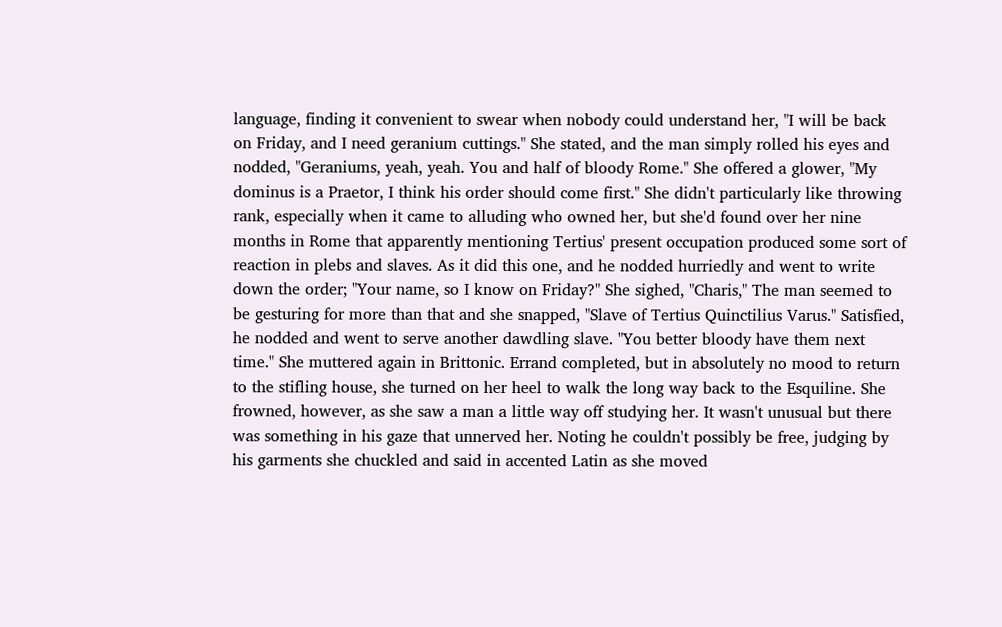language, finding it convenient to swear when nobody could understand her, "I will be back on Friday, and I need geranium cuttings." She stated, and the man simply rolled his eyes and nodded, "Geraniums, yeah, yeah. You and half of bloody Rome." She offered a glower, "My dominus is a Praetor, I think his order should come first." She didn't particularly like throwing rank, especially when it came to alluding who owned her, but she'd found over her nine months in Rome that apparently mentioning Tertius' present occupation produced some sort of reaction in plebs and slaves. As it did this one, and he nodded hurriedly and went to write down the order; "Your name, so I know on Friday?" She sighed, "Charis," The man seemed to be gesturing for more than that and she snapped, "Slave of Tertius Quinctilius Varus." Satisfied, he nodded and went to serve another dawdling slave. "You better bloody have them next time." She muttered again in Brittonic. Errand completed, but in absolutely no mood to return to the stifling house, she turned on her heel to walk the long way back to the Esquiline. She frowned, however, as she saw a man a little way off studying her. It wasn't unusual but there was something in his gaze that unnerved her. Noting he couldn't possibly be free, judging by his garments she chuckled and said in accented Latin as she moved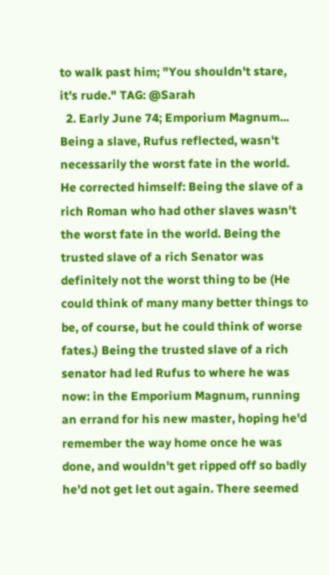to walk past him; "You shouldn't stare, it's rude." TAG: @Sarah
  2. Early June 74; Emporium Magnum... Being a slave, Rufus reflected, wasn't necessarily the worst fate in the world. He corrected himself: Being the slave of a rich Roman who had other slaves wasn't the worst fate in the world. Being the trusted slave of a rich Senator was definitely not the worst thing to be (He could think of many many better things to be, of course, but he could think of worse fates.) Being the trusted slave of a rich senator had led Rufus to where he was now: in the Emporium Magnum, running an errand for his new master, hoping he'd remember the way home once he was done, and wouldn't get ripped off so badly he'd not get let out again. There seemed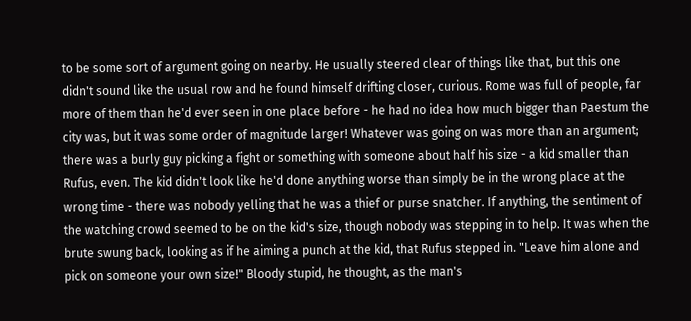to be some sort of argument going on nearby. He usually steered clear of things like that, but this one didn't sound like the usual row and he found himself drifting closer, curious. Rome was full of people, far more of them than he'd ever seen in one place before - he had no idea how much bigger than Paestum the city was, but it was some order of magnitude larger! Whatever was going on was more than an argument; there was a burly guy picking a fight or something with someone about half his size - a kid smaller than Rufus, even. The kid didn't look like he'd done anything worse than simply be in the wrong place at the wrong time - there was nobody yelling that he was a thief or purse snatcher. If anything, the sentiment of the watching crowd seemed to be on the kid's size, though nobody was stepping in to help. It was when the brute swung back, looking as if he aiming a punch at the kid, that Rufus stepped in. "Leave him alone and pick on someone your own size!" Bloody stupid, he thought, as the man's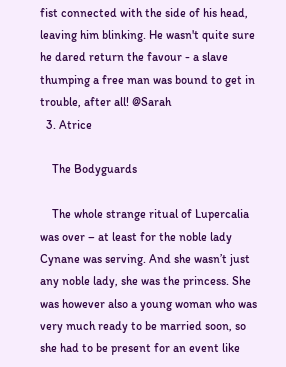fist connected with the side of his head, leaving him blinking. He wasn't quite sure he dared return the favour - a slave thumping a free man was bound to get in trouble, after all! @Sarah
  3. Atrice

    The Bodyguards

    The whole strange ritual of Lupercalia was over – at least for the noble lady Cynane was serving. And she wasn’t just any noble lady, she was the princess. She was however also a young woman who was very much ready to be married soon, so she had to be present for an event like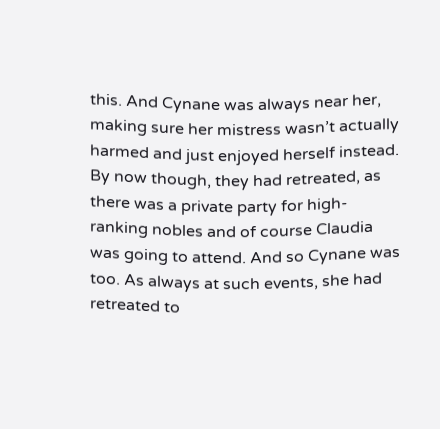this. And Cynane was always near her, making sure her mistress wasn’t actually harmed and just enjoyed herself instead. By now though, they had retreated, as there was a private party for high-ranking nobles and of course Claudia was going to attend. And so Cynane was too. As always at such events, she had retreated to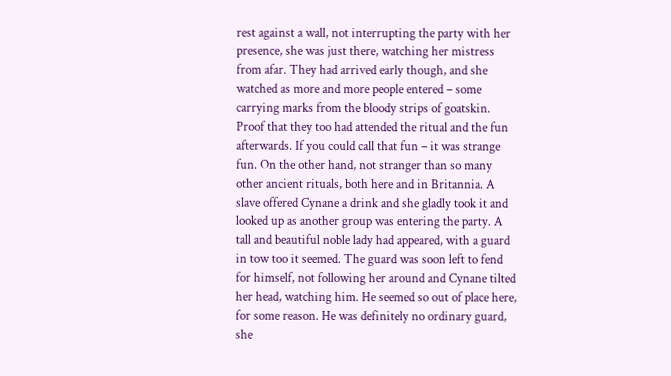rest against a wall, not interrupting the party with her presence, she was just there, watching her mistress from afar. They had arrived early though, and she watched as more and more people entered – some carrying marks from the bloody strips of goatskin. Proof that they too had attended the ritual and the fun afterwards. If you could call that fun – it was strange fun. On the other hand, not stranger than so many other ancient rituals, both here and in Britannia. A slave offered Cynane a drink and she gladly took it and looked up as another group was entering the party. A tall and beautiful noble lady had appeared, with a guard in tow too it seemed. The guard was soon left to fend for himself, not following her around and Cynane tilted her head, watching him. He seemed so out of place here, for some reason. He was definitely no ordinary guard, she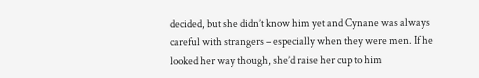decided, but she didn’t know him yet and Cynane was always careful with strangers – especially when they were men. If he looked her way though, she’d raise her cup to him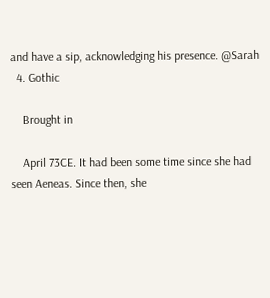and have a sip, acknowledging his presence. @Sarah
  4. Gothic

    Brought in

    April 73CE. It had been some time since she had seen Aeneas. Since then, she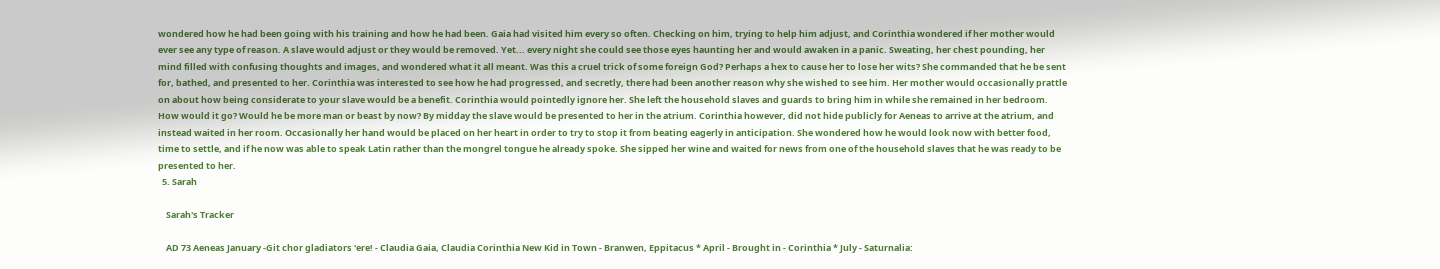wondered how he had been going with his training and how he had been. Gaia had visited him every so often. Checking on him, trying to help him adjust, and Corinthia wondered if her mother would ever see any type of reason. A slave would adjust or they would be removed. Yet... every night she could see those eyes haunting her and would awaken in a panic. Sweating, her chest pounding, her mind filled with confusing thoughts and images, and wondered what it all meant. Was this a cruel trick of some foreign God? Perhaps a hex to cause her to lose her wits? She commanded that he be sent for, bathed, and presented to her. Corinthia was interested to see how he had progressed, and secretly, there had been another reason why she wished to see him. Her mother would occasionally prattle on about how being considerate to your slave would be a benefit. Corinthia would pointedly ignore her. She left the household slaves and guards to bring him in while she remained in her bedroom. How would it go? Would he be more man or beast by now? By midday the slave would be presented to her in the atrium. Corinthia however, did not hide publicly for Aeneas to arrive at the atrium, and instead waited in her room. Occasionally her hand would be placed on her heart in order to try to stop it from beating eagerly in anticipation. She wondered how he would look now with better food, time to settle, and if he now was able to speak Latin rather than the mongrel tongue he already spoke. She sipped her wine and waited for news from one of the household slaves that he was ready to be presented to her.
  5. Sarah

    Sarah's Tracker

    AD 73 Aeneas January -Git chor gladiators 'ere! - Claudia Gaia, Claudia Corinthia New Kid in Town - Branwen, Eppitacus * April - Brought in - Corinthia * July - Saturnalia: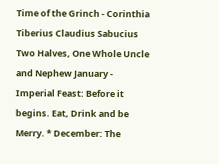Time of the Grinch - Corinthia Tiberius Claudius Sabucius Two Halves, One Whole Uncle and Nephew January - Imperial Feast: Before it begins. Eat, Drink and be Merry. * December: The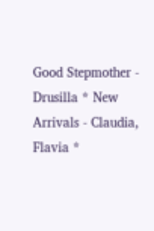Good Stepmother - Drusilla * New Arrivals - Claudia, Flavia *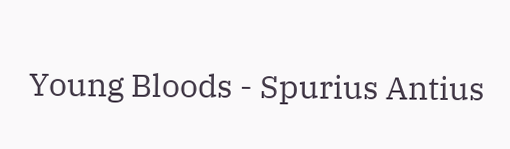Young Bloods - Spurius Antius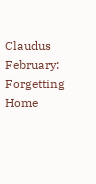Claudus February: Forgetting Home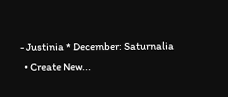- Justinia * December: Saturnalia
  • Create New...